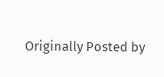Originally Posted by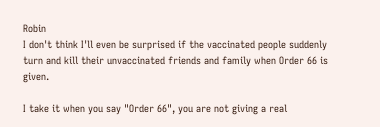Robin
I don't think I'll even be surprised if the vaccinated people suddenly turn and kill their unvaccinated friends and family when Order 66 is given.

I take it when you say "Order 66", you are not giving a real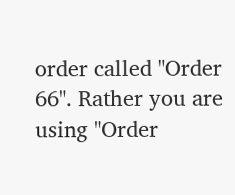order called "Order 66". Rather you are using "Order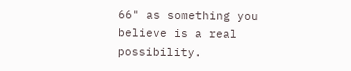66" as something you believe is a real possibility.